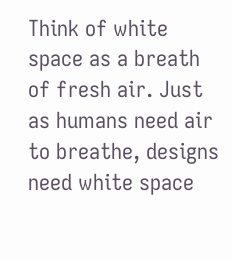Think of white space as a breath of fresh air. Just as humans need air to breathe, designs need white space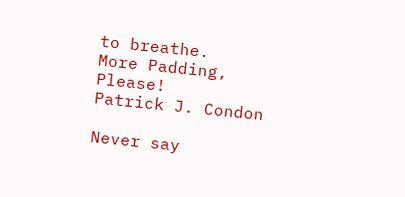to breathe.
More Padding, Please!
Patrick J. Condon

Never say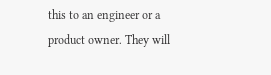this to an engineer or a product owner. They will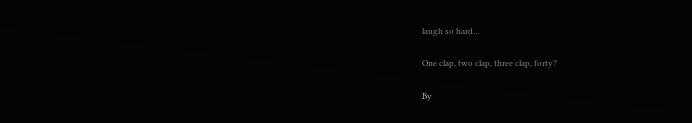laugh so hard…

One clap, two clap, three clap, forty?

By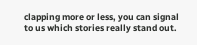clapping more or less, you can signal to us which stories really stand out.